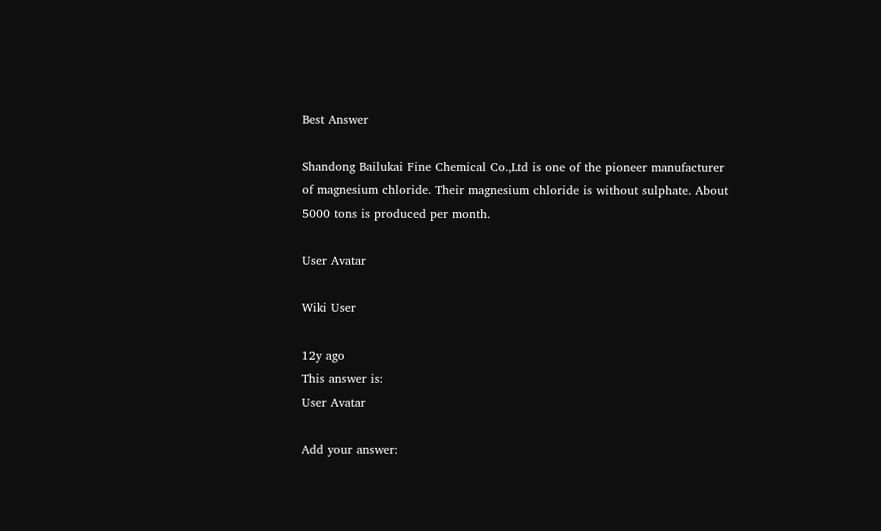Best Answer

Shandong Bailukai Fine Chemical Co.,Ltd is one of the pioneer manufacturer of magnesium chloride. Their magnesium chloride is without sulphate. About 5000 tons is produced per month.

User Avatar

Wiki User

12y ago
This answer is:
User Avatar

Add your answer: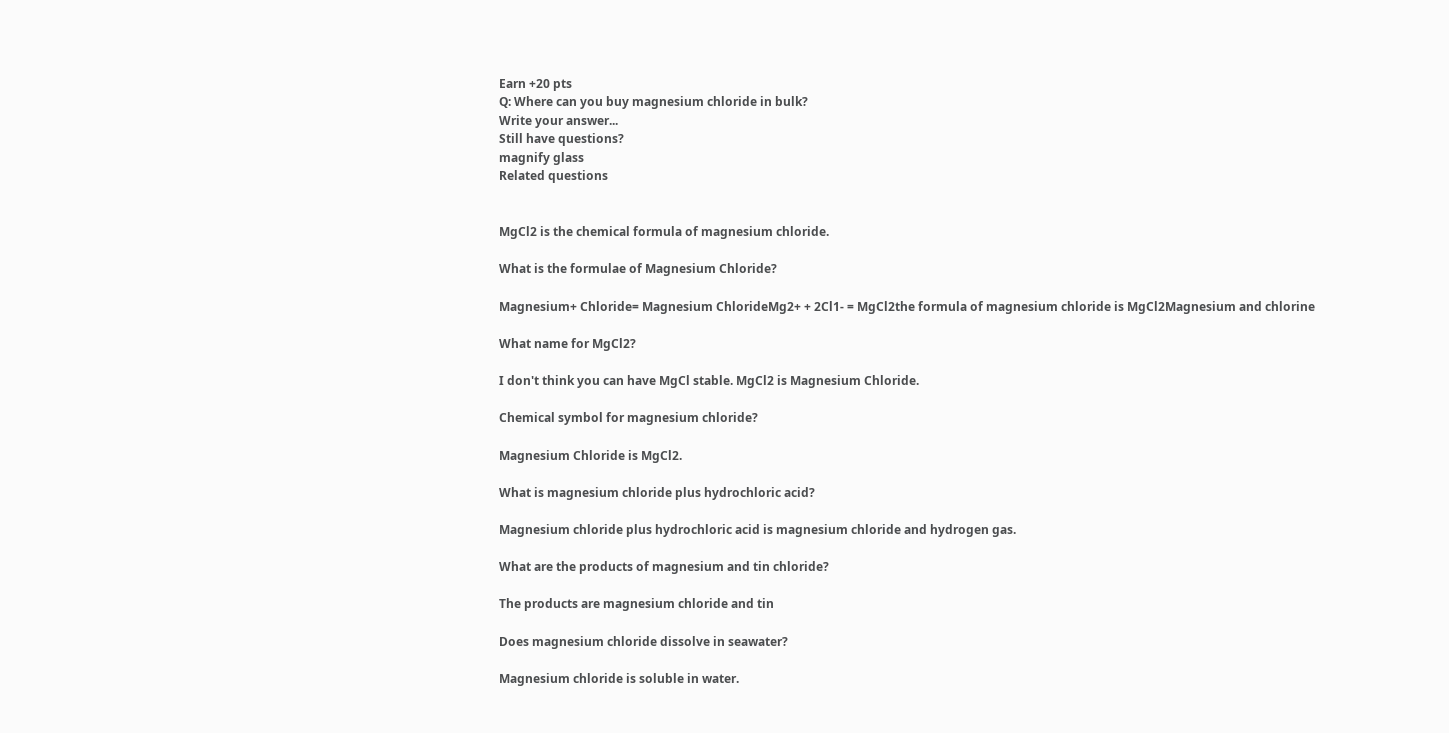Earn +20 pts
Q: Where can you buy magnesium chloride in bulk?
Write your answer...
Still have questions?
magnify glass
Related questions


MgCl2 is the chemical formula of magnesium chloride.

What is the formulae of Magnesium Chloride?

Magnesium+ Chloride= Magnesium ChlorideMg2+ + 2Cl1- = MgCl2the formula of magnesium chloride is MgCl2Magnesium and chlorine

What name for MgCl2?

I don't think you can have MgCl stable. MgCl2 is Magnesium Chloride.

Chemical symbol for magnesium chloride?

Magnesium Chloride is MgCl2.

What is magnesium chloride plus hydrochloric acid?

Magnesium chloride plus hydrochloric acid is magnesium chloride and hydrogen gas.

What are the products of magnesium and tin chloride?

The products are magnesium chloride and tin

Does magnesium chloride dissolve in seawater?

Magnesium chloride is soluble in water.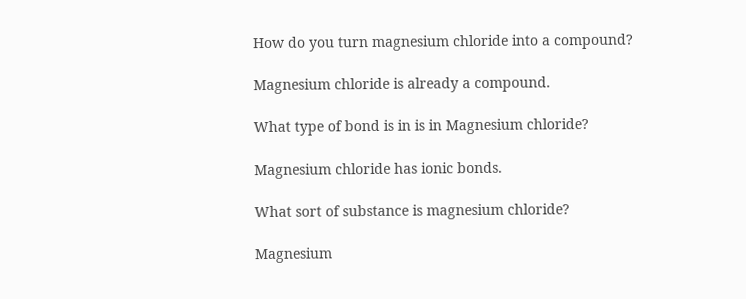How do you turn magnesium chloride into a compound?

Magnesium chloride is already a compound.

What type of bond is in is in Magnesium chloride?

Magnesium chloride has ionic bonds.

What sort of substance is magnesium chloride?

Magnesium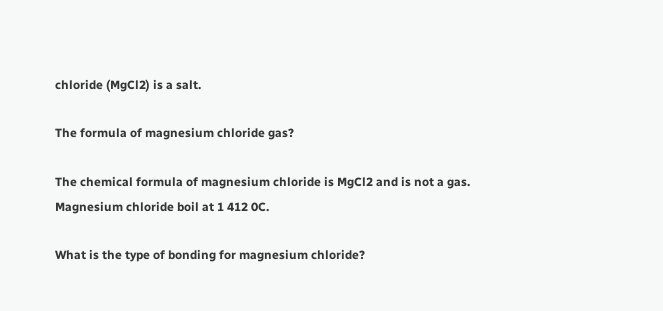chloride (MgCl2) is a salt.

The formula of magnesium chloride gas?

The chemical formula of magnesium chloride is MgCl2 and is not a gas. Magnesium chloride boil at 1 412 0C.

What is the type of bonding for magnesium chloride?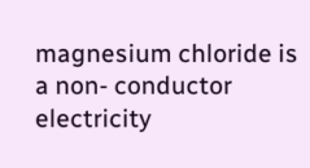magnesium chloride is a non- conductor electricity